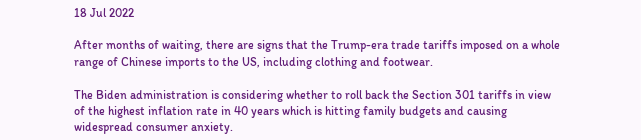18 Jul 2022

After months of waiting, there are signs that the Trump-era trade tariffs imposed on a whole range of Chinese imports to the US, including clothing and footwear.

The Biden administration is considering whether to roll back the Section 301 tariffs in view of the highest inflation rate in 40 years which is hitting family budgets and causing widespread consumer anxiety.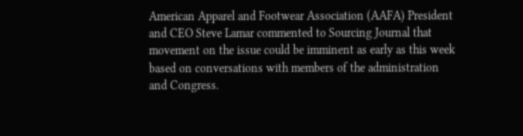American Apparel and Footwear Association (AAFA) President and CEO Steve Lamar commented to Sourcing Journal that movement on the issue could be imminent as early as this week based on conversations with members of the administration and Congress.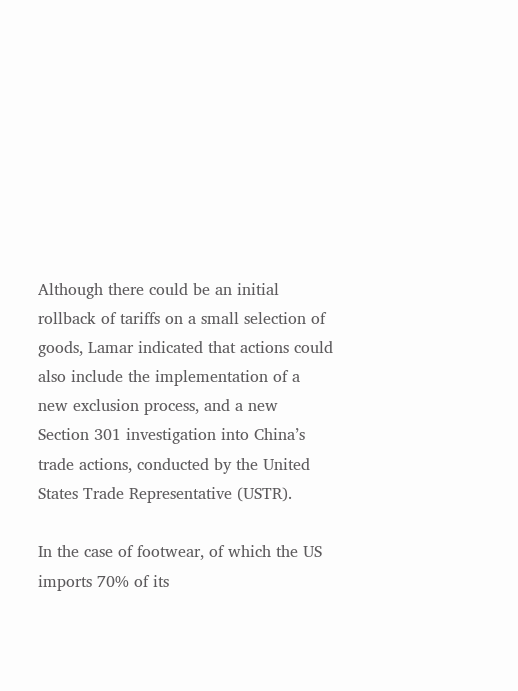Although there could be an initial rollback of tariffs on a small selection of goods, Lamar indicated that actions could also include the implementation of a new exclusion process, and a new Section 301 investigation into China’s trade actions, conducted by the United States Trade Representative (USTR).

In the case of footwear, of which the US imports 70% of its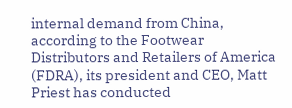internal demand from China, according to the Footwear Distributors and Retailers of America (FDRA), its president and CEO, Matt Priest has conducted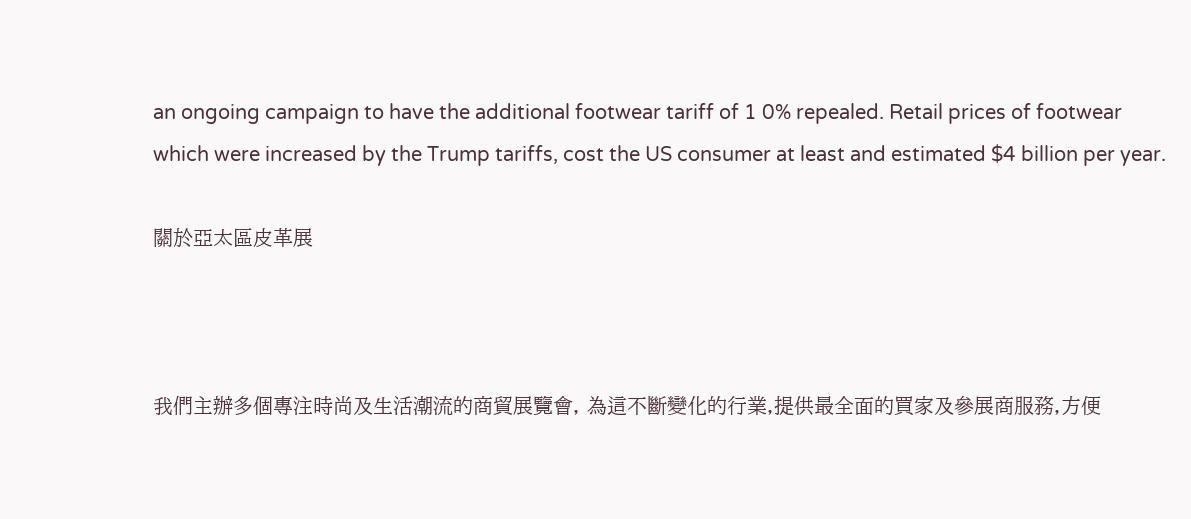an ongoing campaign to have the additional footwear tariff of 1 0% repealed. Retail prices of footwear which were increased by the Trump tariffs, cost the US consumer at least and estimated $4 billion per year.

關於亞太區皮革展



我們主辦多個專注時尚及生活潮流的商貿展覽會, 為這不斷變化的行業,提供最全面的買家及參展商服務,方便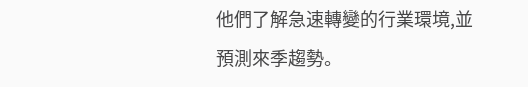他們了解急速轉變的行業環境,並預測來季趨勢。